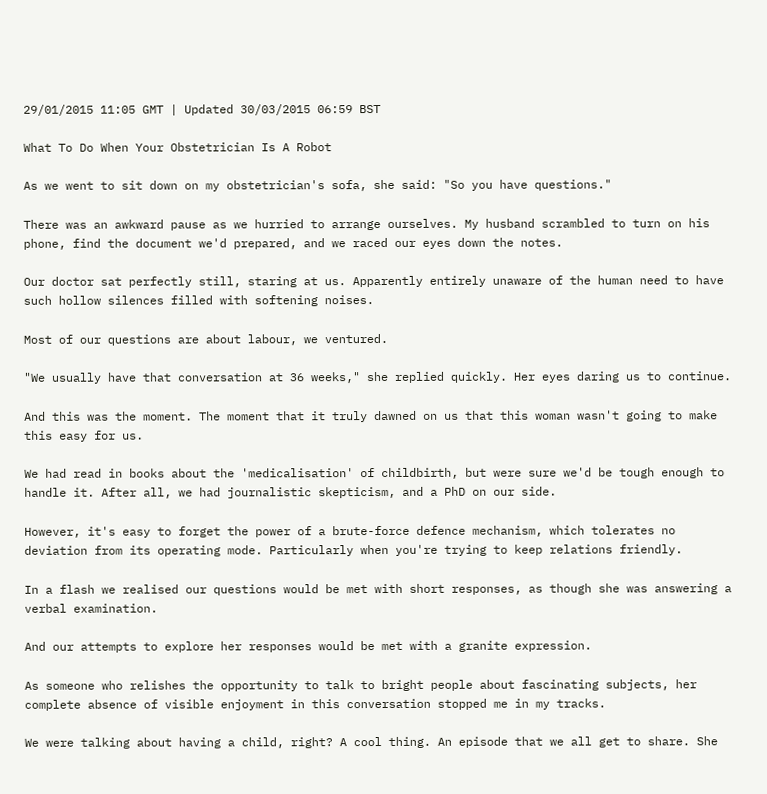29/01/2015 11:05 GMT | Updated 30/03/2015 06:59 BST

What To Do When Your Obstetrician Is A Robot

As we went to sit down on my obstetrician's sofa, she said: "So you have questions."

There was an awkward pause as we hurried to arrange ourselves. My husband scrambled to turn on his phone, find the document we'd prepared, and we raced our eyes down the notes.

Our doctor sat perfectly still, staring at us. Apparently entirely unaware of the human need to have such hollow silences filled with softening noises.

Most of our questions are about labour, we ventured.

"We usually have that conversation at 36 weeks," she replied quickly. Her eyes daring us to continue.

And this was the moment. The moment that it truly dawned on us that this woman wasn't going to make this easy for us.

We had read in books about the 'medicalisation' of childbirth, but were sure we'd be tough enough to handle it. After all, we had journalistic skepticism, and a PhD on our side.

However, it's easy to forget the power of a brute-force defence mechanism, which tolerates no deviation from its operating mode. Particularly when you're trying to keep relations friendly.

In a flash we realised our questions would be met with short responses, as though she was answering a verbal examination.

And our attempts to explore her responses would be met with a granite expression.

As someone who relishes the opportunity to talk to bright people about fascinating subjects, her complete absence of visible enjoyment in this conversation stopped me in my tracks.

We were talking about having a child, right? A cool thing. An episode that we all get to share. She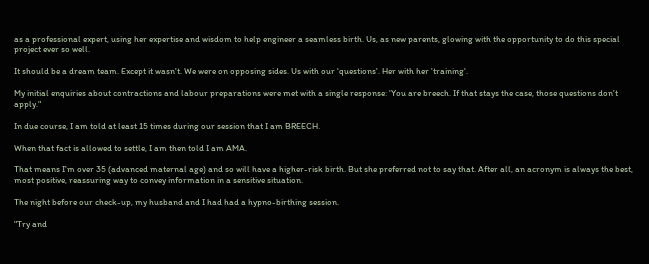as a professional expert, using her expertise and wisdom to help engineer a seamless birth. Us, as new parents, glowing with the opportunity to do this special project ever so well.

It should be a dream team. Except it wasn't. We were on opposing sides. Us with our 'questions'. Her with her 'training'.

My initial enquiries about contractions and labour preparations were met with a single response: 'You are breech. If that stays the case, those questions don't apply."

In due course, I am told at least 15 times during our session that I am BREECH.

When that fact is allowed to settle, I am then told I am AMA.

That means I'm over 35 (advanced maternal age) and so will have a higher-risk birth. But she preferred not to say that. After all, an acronym is always the best, most positive, reassuring way to convey information in a sensitive situation.

The night before our check-up, my husband and I had had a hypno-birthing session.

"Try and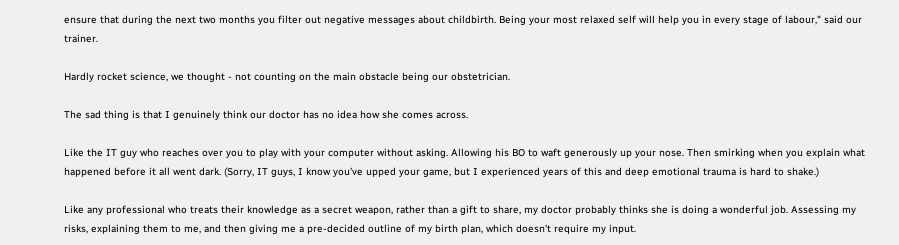ensure that during the next two months you filter out negative messages about childbirth. Being your most relaxed self will help you in every stage of labour," said our trainer.

Hardly rocket science, we thought - not counting on the main obstacle being our obstetrician.

The sad thing is that I genuinely think our doctor has no idea how she comes across.

Like the IT guy who reaches over you to play with your computer without asking. Allowing his BO to waft generously up your nose. Then smirking when you explain what happened before it all went dark. (Sorry, IT guys, I know you've upped your game, but I experienced years of this and deep emotional trauma is hard to shake.)

Like any professional who treats their knowledge as a secret weapon, rather than a gift to share, my doctor probably thinks she is doing a wonderful job. Assessing my risks, explaining them to me, and then giving me a pre-decided outline of my birth plan, which doesn't require my input.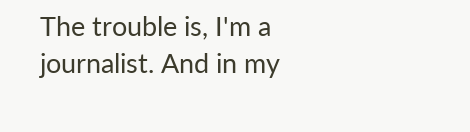The trouble is, I'm a journalist. And in my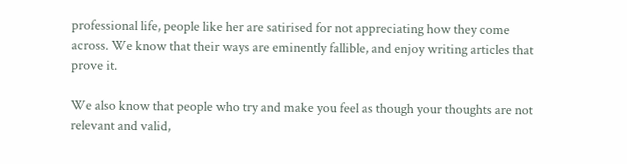professional life, people like her are satirised for not appreciating how they come across. We know that their ways are eminently fallible, and enjoy writing articles that prove it.

We also know that people who try and make you feel as though your thoughts are not relevant and valid,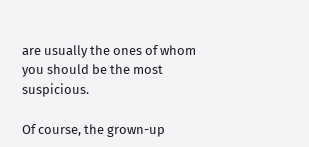are usually the ones of whom you should be the most suspicious.

Of course, the grown-up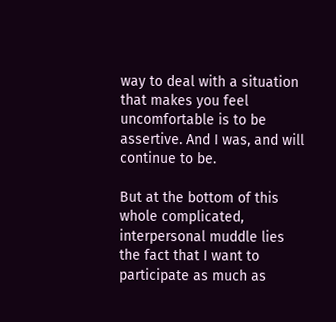way to deal with a situation that makes you feel uncomfortable is to be assertive. And I was, and will continue to be.

But at the bottom of this whole complicated, interpersonal muddle lies the fact that I want to participate as much as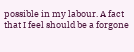possible in my labour. A fact that I feel should be a forgone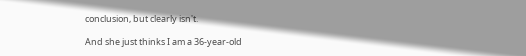conclusion, but clearly isn't.

And she just thinks I am a 36-year-old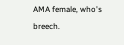AMA female, who's breech.